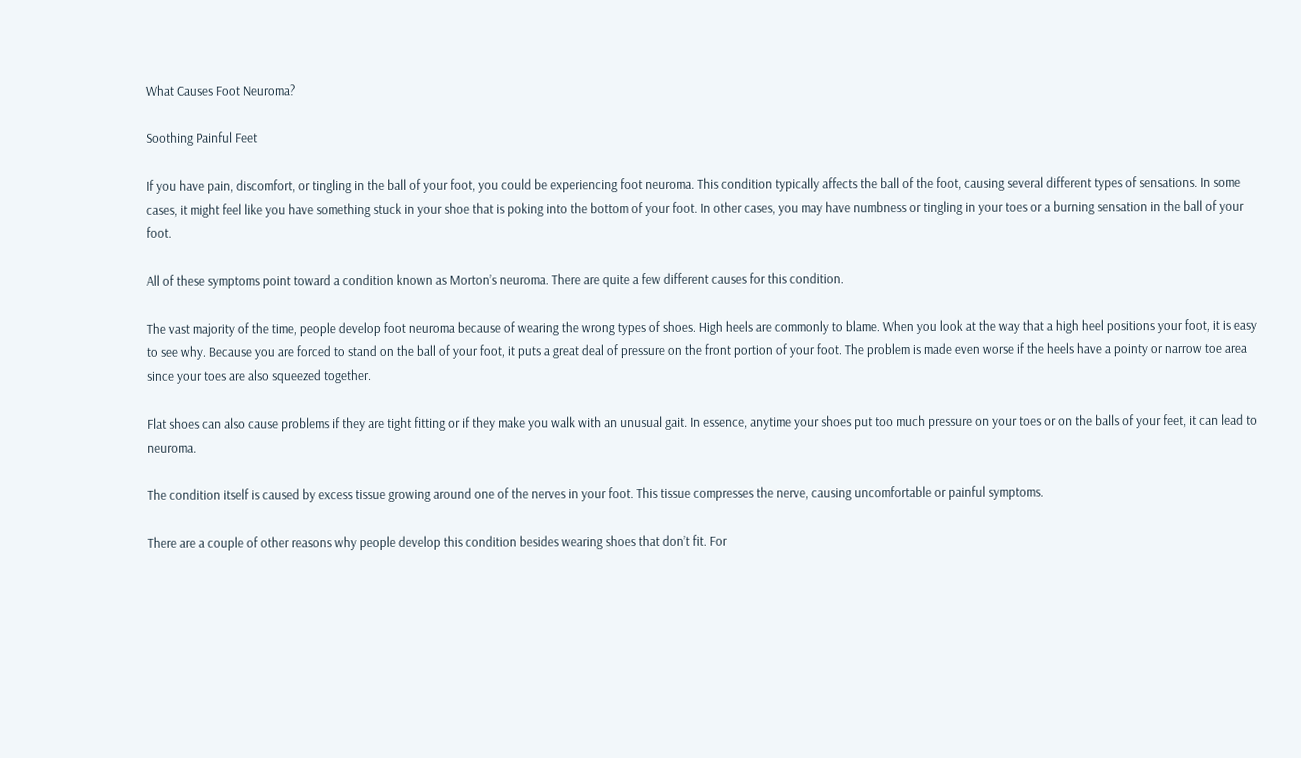What Causes Foot Neuroma?

Soothing Painful Feet

If you have pain, discomfort, or tingling in the ball of your foot, you could be experiencing foot neuroma. This condition typically affects the ball of the foot, causing several different types of sensations. In some cases, it might feel like you have something stuck in your shoe that is poking into the bottom of your foot. In other cases, you may have numbness or tingling in your toes or a burning sensation in the ball of your foot.

All of these symptoms point toward a condition known as Morton’s neuroma. There are quite a few different causes for this condition.

The vast majority of the time, people develop foot neuroma because of wearing the wrong types of shoes. High heels are commonly to blame. When you look at the way that a high heel positions your foot, it is easy to see why. Because you are forced to stand on the ball of your foot, it puts a great deal of pressure on the front portion of your foot. The problem is made even worse if the heels have a pointy or narrow toe area since your toes are also squeezed together.

Flat shoes can also cause problems if they are tight fitting or if they make you walk with an unusual gait. In essence, anytime your shoes put too much pressure on your toes or on the balls of your feet, it can lead to neuroma.

The condition itself is caused by excess tissue growing around one of the nerves in your foot. This tissue compresses the nerve, causing uncomfortable or painful symptoms.

There are a couple of other reasons why people develop this condition besides wearing shoes that don’t fit. For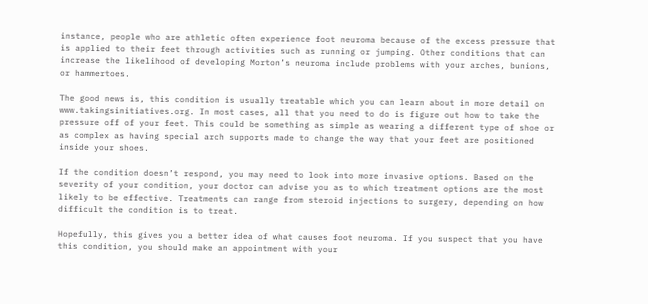instance, people who are athletic often experience foot neuroma because of the excess pressure that is applied to their feet through activities such as running or jumping. Other conditions that can increase the likelihood of developing Morton’s neuroma include problems with your arches, bunions, or hammertoes.

The good news is, this condition is usually treatable which you can learn about in more detail on www.takingsinitiatives.org. In most cases, all that you need to do is figure out how to take the pressure off of your feet. This could be something as simple as wearing a different type of shoe or as complex as having special arch supports made to change the way that your feet are positioned inside your shoes.

If the condition doesn’t respond, you may need to look into more invasive options. Based on the severity of your condition, your doctor can advise you as to which treatment options are the most likely to be effective. Treatments can range from steroid injections to surgery, depending on how difficult the condition is to treat.

Hopefully, this gives you a better idea of what causes foot neuroma. If you suspect that you have this condition, you should make an appointment with your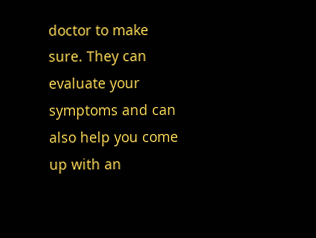doctor to make sure. They can evaluate your symptoms and can also help you come up with an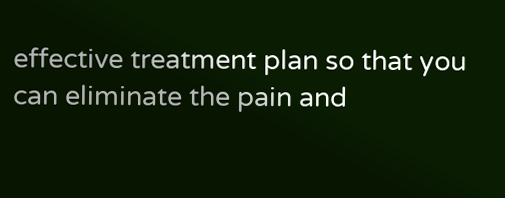effective treatment plan so that you can eliminate the pain and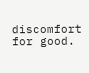discomfort for good.